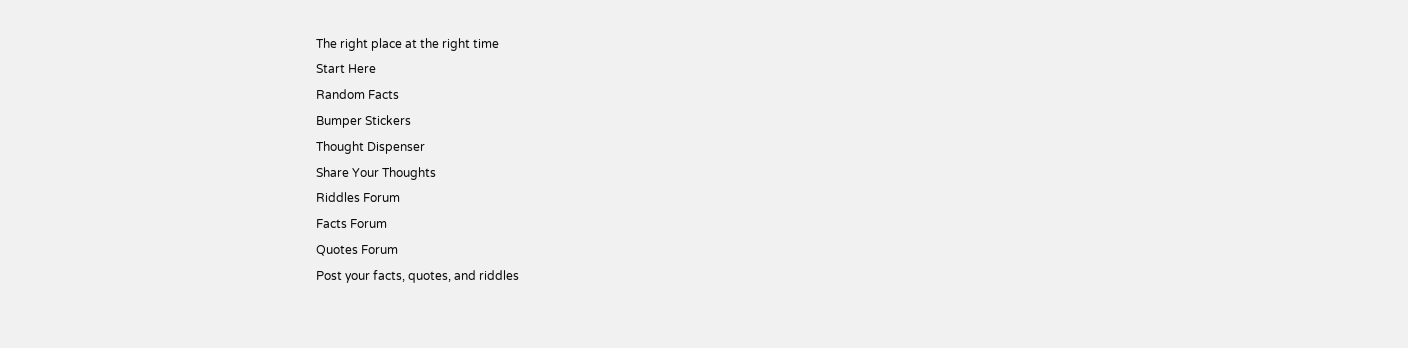The right place at the right time
Start Here
Random Facts
Bumper Stickers
Thought Dispenser
Share Your Thoughts
Riddles Forum
Facts Forum
Quotes Forum
Post your facts, quotes, and riddles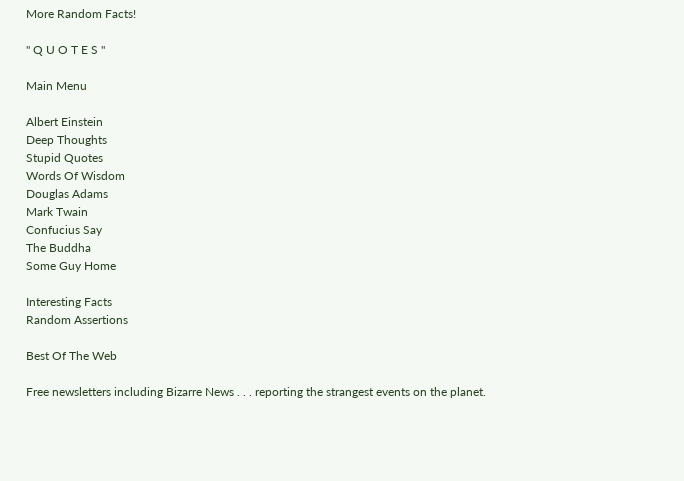More Random Facts!

" Q U O T E S "

Main Menu

Albert Einstein
Deep Thoughts
Stupid Quotes
Words Of Wisdom
Douglas Adams
Mark Twain
Confucius Say
The Buddha
Some Guy Home

Interesting Facts
Random Assertions

Best Of The Web

Free newsletters including Bizarre News . . . reporting the strangest events on the planet.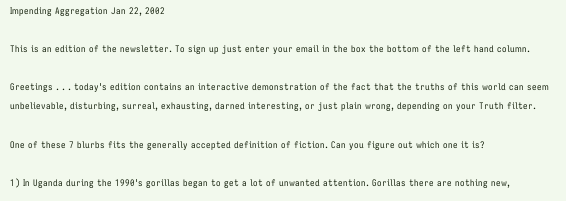Impending Aggregation Jan 22, 2002

This is an edition of the newsletter. To sign up just enter your email in the box the bottom of the left hand column.

Greetings . . . today's edition contains an interactive demonstration of the fact that the truths of this world can seem unbelievable, disturbing, surreal, exhausting, darned interesting, or just plain wrong, depending on your Truth filter.

One of these 7 blurbs fits the generally accepted definition of fiction. Can you figure out which one it is?

1) In Uganda during the 1990's gorillas began to get a lot of unwanted attention. Gorillas there are nothing new,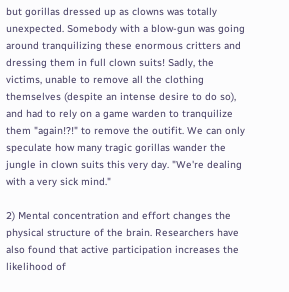but gorillas dressed up as clowns was totally unexpected. Somebody with a blow-gun was going around tranquilizing these enormous critters and dressing them in full clown suits! Sadly, the victims, unable to remove all the clothing themselves (despite an intense desire to do so), and had to rely on a game warden to tranquilize them "again!?!" to remove the outifit. We can only speculate how many tragic gorillas wander the jungle in clown suits this very day. "We're dealing with a very sick mind."

2) Mental concentration and effort changes the physical structure of the brain. Researchers have also found that active participation increases the likelihood of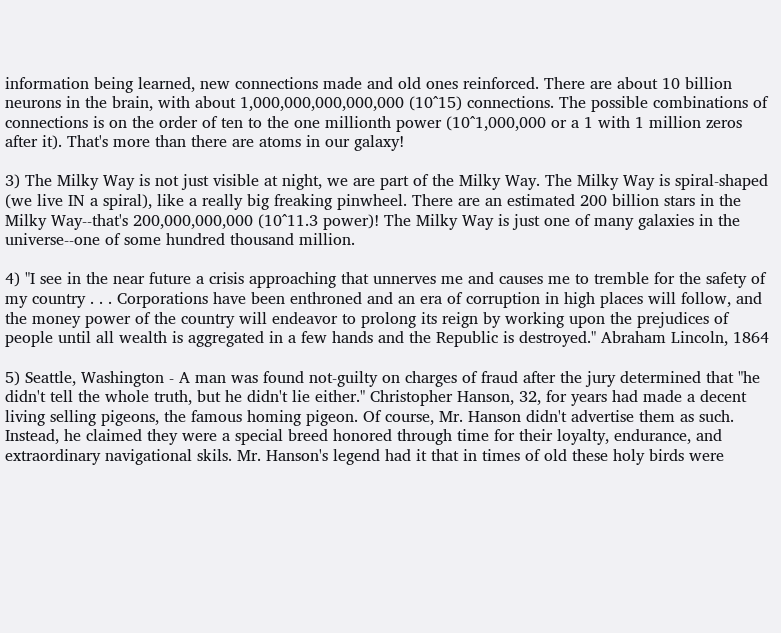information being learned, new connections made and old ones reinforced. There are about 10 billion neurons in the brain, with about 1,000,000,000,000,000 (10^15) connections. The possible combinations of connections is on the order of ten to the one millionth power (10^1,000,000 or a 1 with 1 million zeros after it). That's more than there are atoms in our galaxy!

3) The Milky Way is not just visible at night, we are part of the Milky Way. The Milky Way is spiral-shaped (we live IN a spiral), like a really big freaking pinwheel. There are an estimated 200 billion stars in the Milky Way--that's 200,000,000,000 (10^11.3 power)! The Milky Way is just one of many galaxies in the universe--one of some hundred thousand million.

4) "I see in the near future a crisis approaching that unnerves me and causes me to tremble for the safety of my country . . . Corporations have been enthroned and an era of corruption in high places will follow, and the money power of the country will endeavor to prolong its reign by working upon the prejudices of people until all wealth is aggregated in a few hands and the Republic is destroyed." Abraham Lincoln, 1864

5) Seattle, Washington - A man was found not-guilty on charges of fraud after the jury determined that "he didn't tell the whole truth, but he didn't lie either." Christopher Hanson, 32, for years had made a decent living selling pigeons, the famous homing pigeon. Of course, Mr. Hanson didn't advertise them as such. Instead, he claimed they were a special breed honored through time for their loyalty, endurance, and extraordinary navigational skils. Mr. Hanson's legend had it that in times of old these holy birds were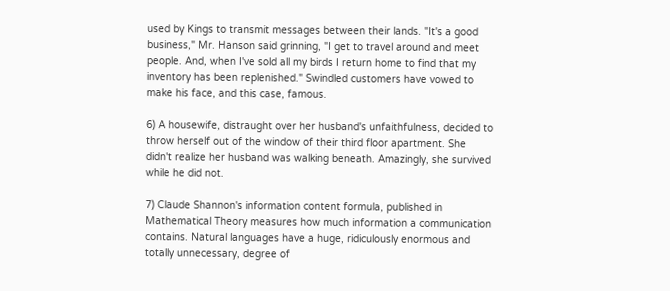used by Kings to transmit messages between their lands. "It's a good business," Mr. Hanson said grinning, "I get to travel around and meet people. And, when I've sold all my birds I return home to find that my inventory has been replenished." Swindled customers have vowed to make his face, and this case, famous.

6) A housewife, distraught over her husband's unfaithfulness, decided to throw herself out of the window of their third floor apartment. She didn't realize her husband was walking beneath. Amazingly, she survived while he did not.

7) Claude Shannon's information content formula, published in Mathematical Theory measures how much information a communication contains. Natural languages have a huge, ridiculously enormous and totally unnecessary, degree of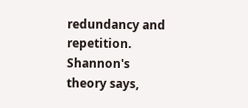redundancy and repetition. Shannon's theory says,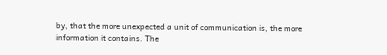by, that the more unexpected a unit of communication is, the more information it contains. The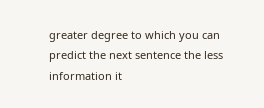greater degree to which you can predict the next sentence the less information it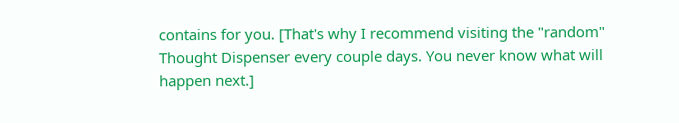contains for you. [That's why I recommend visiting the "random" Thought Dispenser every couple days. You never know what will happen next.]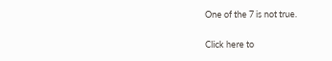One of the 7 is not true.

Click here to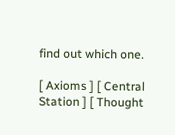find out which one.

[ Axioms ] [ Central Station ] [ Thought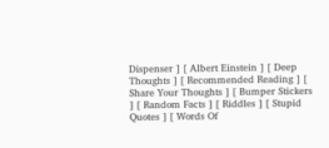Dispenser ] [ Albert Einstein ] [ Deep Thoughts ] [ Recommended Reading ] [ Share Your Thoughts ] [ Bumper Stickers ] [ Random Facts ] [ Riddles ] [ Stupid Quotes ] [ Words Of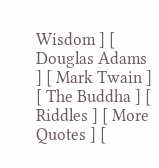Wisdom ] [ Douglas Adams ] [ Mark Twain ] [ The Buddha ] [ Riddles ] [ More Quotes ] [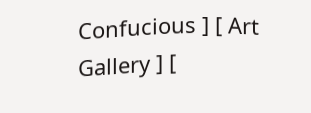Confucious ] [ Art Gallery ] [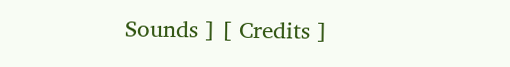Sounds ] [ Credits ]